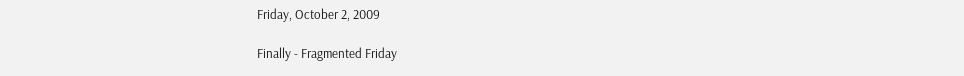Friday, October 2, 2009

Finally - Fragmented Friday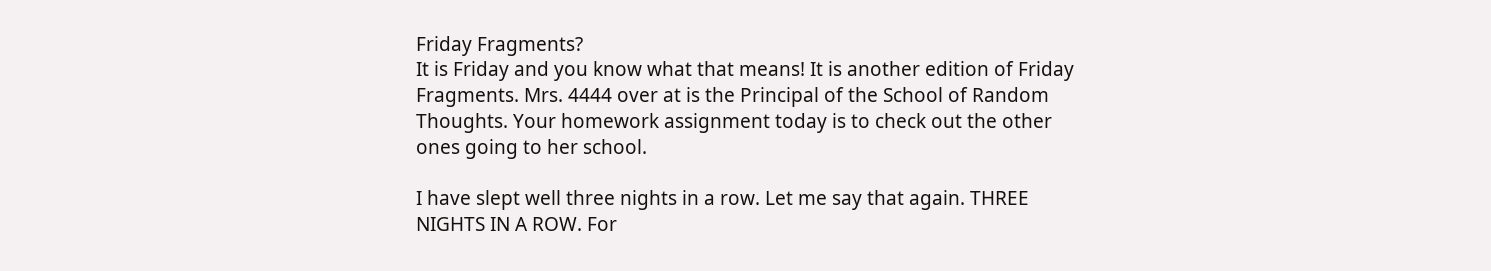Friday Fragments?
It is Friday and you know what that means! It is another edition of Friday Fragments. Mrs. 4444 over at is the Principal of the School of Random Thoughts. Your homework assignment today is to check out the other ones going to her school.

I have slept well three nights in a row. Let me say that again. THREE NIGHTS IN A ROW. For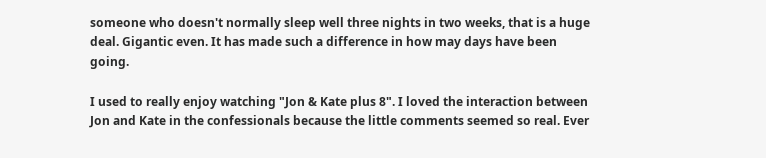someone who doesn't normally sleep well three nights in two weeks, that is a huge deal. Gigantic even. It has made such a difference in how may days have been going.

I used to really enjoy watching "Jon & Kate plus 8". I loved the interaction between Jon and Kate in the confessionals because the little comments seemed so real. Ever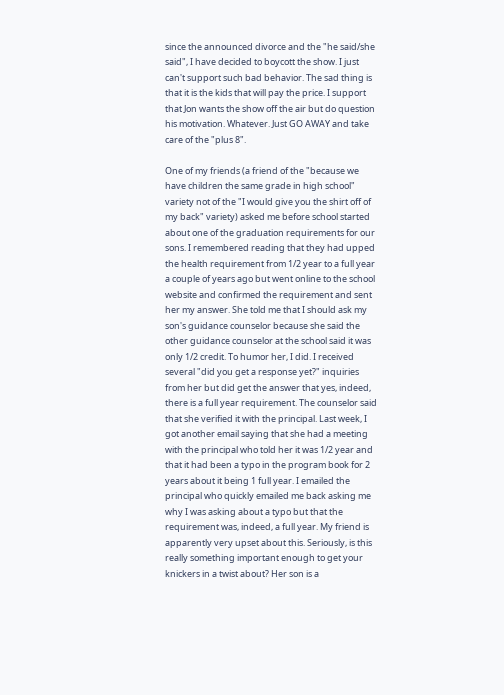since the announced divorce and the "he said/she said", I have decided to boycott the show. I just can't support such bad behavior. The sad thing is that it is the kids that will pay the price. I support that Jon wants the show off the air but do question his motivation. Whatever. Just GO AWAY and take care of the "plus 8".

One of my friends (a friend of the "because we have children the same grade in high school" variety not of the "I would give you the shirt off of my back" variety) asked me before school started about one of the graduation requirements for our sons. I remembered reading that they had upped the health requirement from 1/2 year to a full year a couple of years ago but went online to the school website and confirmed the requirement and sent her my answer. She told me that I should ask my son's guidance counselor because she said the other guidance counselor at the school said it was only 1/2 credit. To humor her, I did. I received several "did you get a response yet?" inquiries from her but did get the answer that yes, indeed, there is a full year requirement. The counselor said that she verified it with the principal. Last week, I got another email saying that she had a meeting with the principal who told her it was 1/2 year and that it had been a typo in the program book for 2 years about it being 1 full year. I emailed the principal who quickly emailed me back asking me why I was asking about a typo but that the requirement was, indeed, a full year. My friend is apparently very upset about this. Seriously, is this really something important enough to get your knickers in a twist about? Her son is a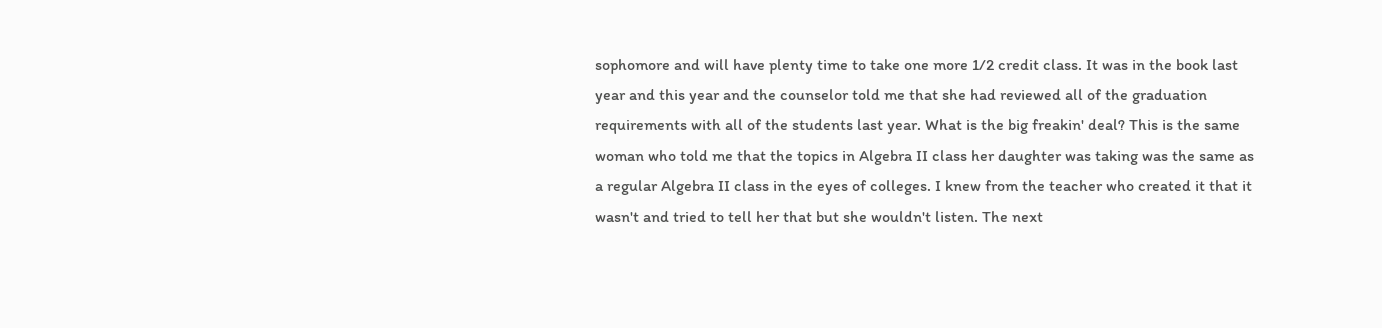sophomore and will have plenty time to take one more 1/2 credit class. It was in the book last year and this year and the counselor told me that she had reviewed all of the graduation requirements with all of the students last year. What is the big freakin' deal? This is the same woman who told me that the topics in Algebra II class her daughter was taking was the same as a regular Algebra II class in the eyes of colleges. I knew from the teacher who created it that it wasn't and tried to tell her that but she wouldn't listen. The next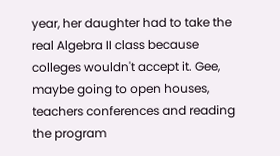year, her daughter had to take the real Algebra II class because colleges wouldn't accept it. Gee, maybe going to open houses, teachers conferences and reading the program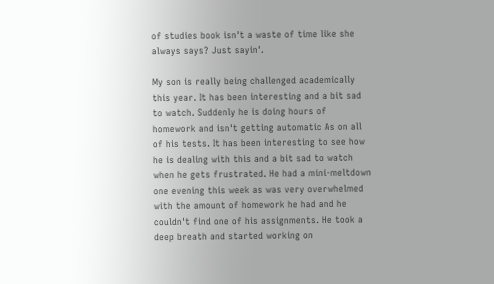of studies book isn't a waste of time like she always says? Just sayin'.

My son is really being challenged academically this year. It has been interesting and a bit sad to watch. Suddenly he is doing hours of homework and isn't getting automatic As on all of his tests. It has been interesting to see how he is dealing with this and a bit sad to watch when he gets frustrated. He had a mini-meltdown one evening this week as was very overwhelmed with the amount of homework he had and he couldn't find one of his assignments. He took a deep breath and started working on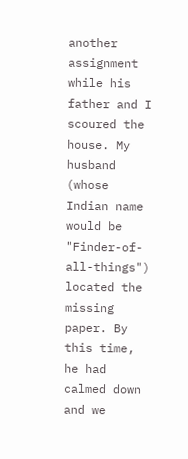another assignment while his father and I scoured the house. My husband (whose Indian name would be "Finder-of-all-things") located the missing paper. By this time, he had calmed down and we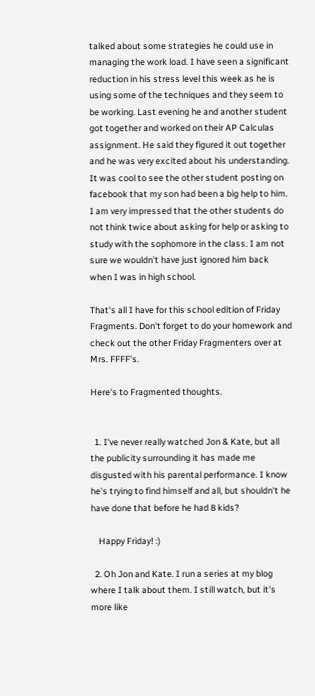talked about some strategies he could use in managing the work load. I have seen a significant reduction in his stress level this week as he is using some of the techniques and they seem to be working. Last evening he and another student got together and worked on their AP Calculas assignment. He said they figured it out together and he was very excited about his understanding. It was cool to see the other student posting on facebook that my son had been a big help to him. I am very impressed that the other students do not think twice about asking for help or asking to study with the sophomore in the class. I am not sure we wouldn't have just ignored him back when I was in high school.

That's all I have for this school edition of Friday Fragments. Don't forget to do your homework and check out the other Friday Fragmenters over at Mrs. FFFF's.

Here's to Fragmented thoughts.


  1. I've never really watched Jon & Kate, but all the publicity surrounding it has made me disgusted with his parental performance. I know he's trying to find himself and all, but shouldn't he have done that before he had 8 kids?

    Happy Friday! :)

  2. Oh Jon and Kate. I run a series at my blog where I talk about them. I still watch, but it's more like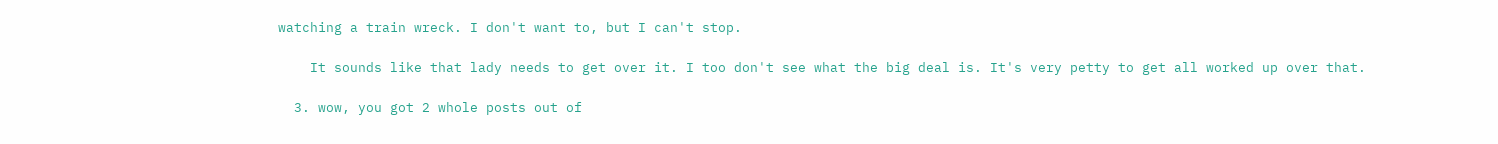watching a train wreck. I don't want to, but I can't stop.

    It sounds like that lady needs to get over it. I too don't see what the big deal is. It's very petty to get all worked up over that.

  3. wow, you got 2 whole posts out of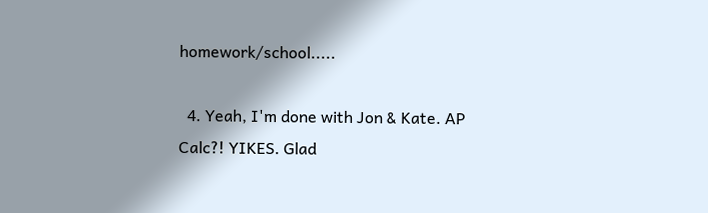homework/school.....

  4. Yeah, I'm done with Jon & Kate. AP Calc?! YIKES. Glad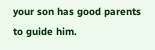your son has good parents to guide him.